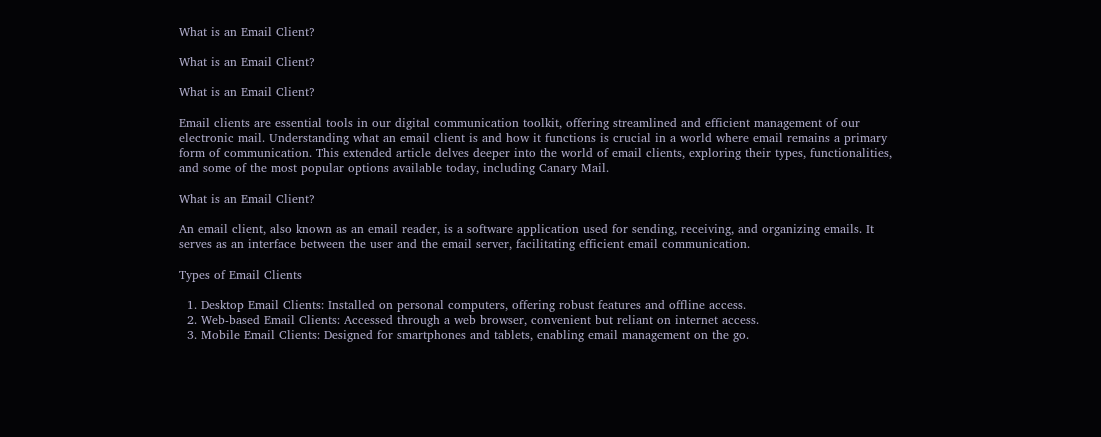What is an Email Client?

What is an Email Client?

What is an Email Client?

Email clients are essential tools in our digital communication toolkit, offering streamlined and efficient management of our electronic mail. Understanding what an email client is and how it functions is crucial in a world where email remains a primary form of communication. This extended article delves deeper into the world of email clients, exploring their types, functionalities, and some of the most popular options available today, including Canary Mail.

What is an Email Client?

An email client, also known as an email reader, is a software application used for sending, receiving, and organizing emails. It serves as an interface between the user and the email server, facilitating efficient email communication.

Types of Email Clients

  1. Desktop Email Clients: Installed on personal computers, offering robust features and offline access.
  2. Web-based Email Clients: Accessed through a web browser, convenient but reliant on internet access.
  3. Mobile Email Clients: Designed for smartphones and tablets, enabling email management on the go.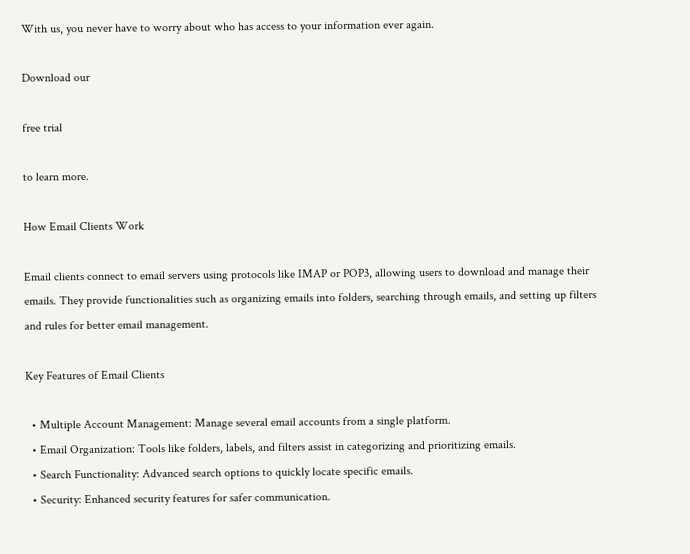With us, you never have to worry about who has access to your information ever again.

Download our

free trial

to learn more.

How Email Clients Work

Email clients connect to email servers using protocols like IMAP or POP3, allowing users to download and manage their emails. They provide functionalities such as organizing emails into folders, searching through emails, and setting up filters and rules for better email management.

Key Features of Email Clients

  • Multiple Account Management: Manage several email accounts from a single platform.
  • Email Organization: Tools like folders, labels, and filters assist in categorizing and prioritizing emails.
  • Search Functionality: Advanced search options to quickly locate specific emails.
  • Security: Enhanced security features for safer communication.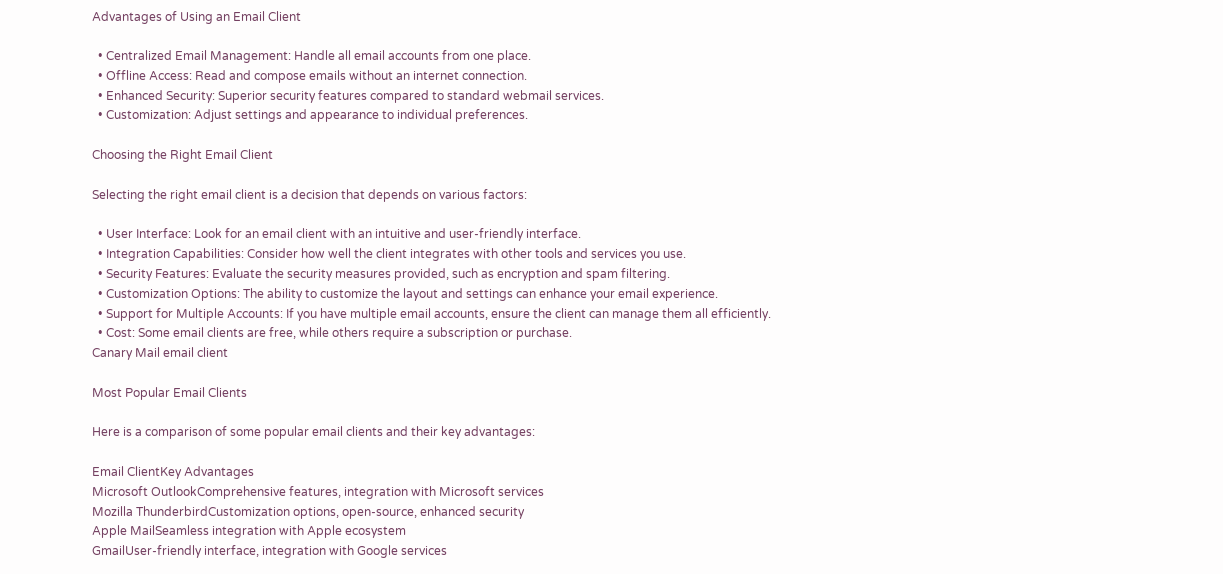Advantages of Using an Email Client

  • Centralized Email Management: Handle all email accounts from one place.
  • Offline Access: Read and compose emails without an internet connection.
  • Enhanced Security: Superior security features compared to standard webmail services.
  • Customization: Adjust settings and appearance to individual preferences.

Choosing the Right Email Client

Selecting the right email client is a decision that depends on various factors:

  • User Interface: Look for an email client with an intuitive and user-friendly interface.
  • Integration Capabilities: Consider how well the client integrates with other tools and services you use.
  • Security Features: Evaluate the security measures provided, such as encryption and spam filtering.
  • Customization Options: The ability to customize the layout and settings can enhance your email experience.
  • Support for Multiple Accounts: If you have multiple email accounts, ensure the client can manage them all efficiently.
  • Cost: Some email clients are free, while others require a subscription or purchase.
Canary Mail email client

Most Popular Email Clients

Here is a comparison of some popular email clients and their key advantages:

Email ClientKey Advantages
Microsoft OutlookComprehensive features, integration with Microsoft services
Mozilla ThunderbirdCustomization options, open-source, enhanced security
Apple MailSeamless integration with Apple ecosystem
GmailUser-friendly interface, integration with Google services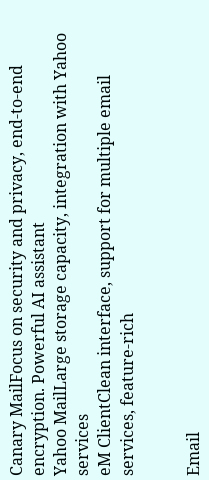Canary MailFocus on security and privacy, end-to-end encryption. Powerful AI assistant
Yahoo MailLarge storage capacity, integration with Yahoo services
eM ClientClean interface, support for multiple email services, feature-rich


Email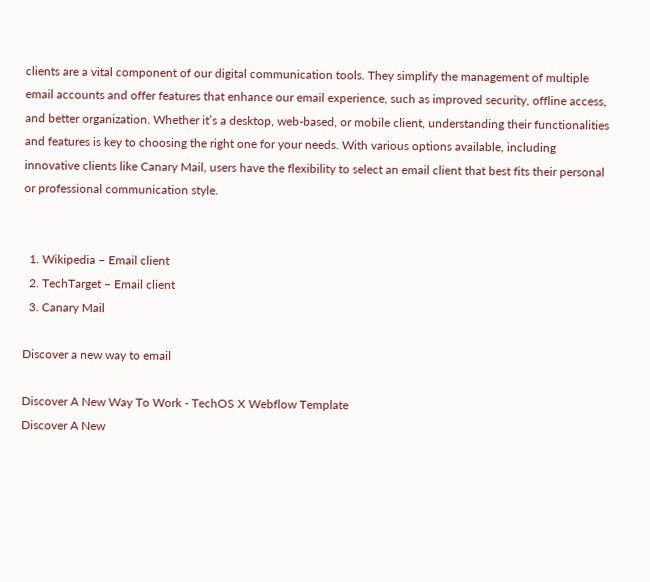clients are a vital component of our digital communication tools. They simplify the management of multiple email accounts and offer features that enhance our email experience, such as improved security, offline access, and better organization. Whether it’s a desktop, web-based, or mobile client, understanding their functionalities and features is key to choosing the right one for your needs. With various options available, including innovative clients like Canary Mail, users have the flexibility to select an email client that best fits their personal or professional communication style.


  1. Wikipedia – Email client
  2. TechTarget – Email client
  3. Canary Mail

Discover a new way to email

Discover A New Way To Work - TechOS X Webflow Template
Discover A New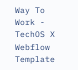Way To Work - TechOS X Webflow Template